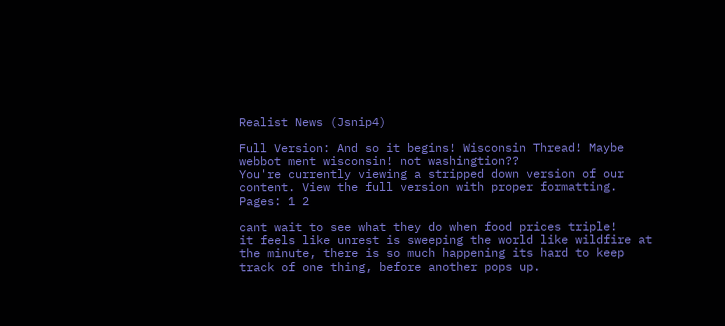Realist News (Jsnip4)

Full Version: And so it begins! Wisconsin Thread! Maybe webbot ment wisconsin! not washingtion??
You're currently viewing a stripped down version of our content. View the full version with proper formatting.
Pages: 1 2

cant wait to see what they do when food prices triple!
it feels like unrest is sweeping the world like wildfire at the minute, there is so much happening its hard to keep track of one thing, before another pops up.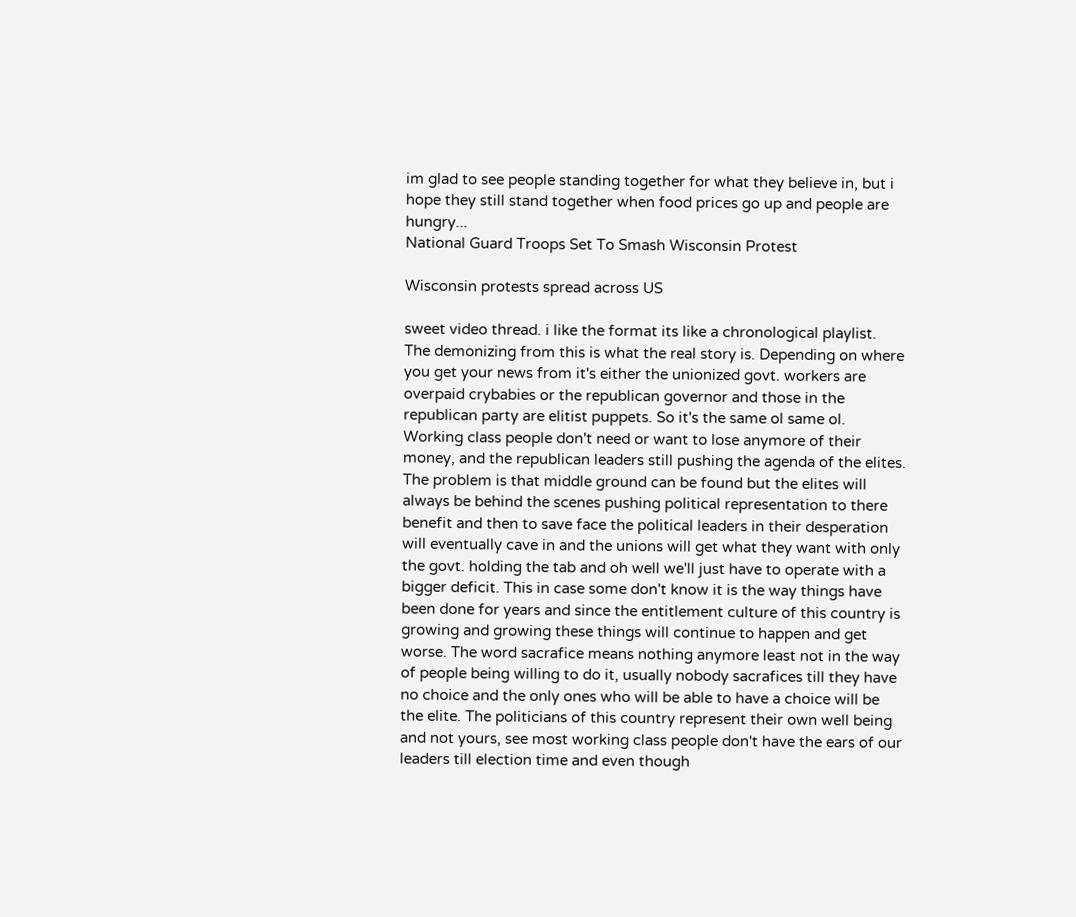im glad to see people standing together for what they believe in, but i hope they still stand together when food prices go up and people are hungry...
National Guard Troops Set To Smash Wisconsin Protest

Wisconsin protests spread across US

sweet video thread. i like the format its like a chronological playlist.
The demonizing from this is what the real story is. Depending on where you get your news from it's either the unionized govt. workers are overpaid crybabies or the republican governor and those in the republican party are elitist puppets. So it's the same ol same ol. Working class people don't need or want to lose anymore of their money, and the republican leaders still pushing the agenda of the elites. The problem is that middle ground can be found but the elites will always be behind the scenes pushing political representation to there benefit and then to save face the political leaders in their desperation will eventually cave in and the unions will get what they want with only the govt. holding the tab and oh well we'll just have to operate with a bigger deficit. This in case some don't know it is the way things have been done for years and since the entitlement culture of this country is growing and growing these things will continue to happen and get worse. The word sacrafice means nothing anymore least not in the way of people being willing to do it, usually nobody sacrafices till they have no choice and the only ones who will be able to have a choice will be the elite. The politicians of this country represent their own well being and not yours, see most working class people don't have the ears of our leaders till election time and even though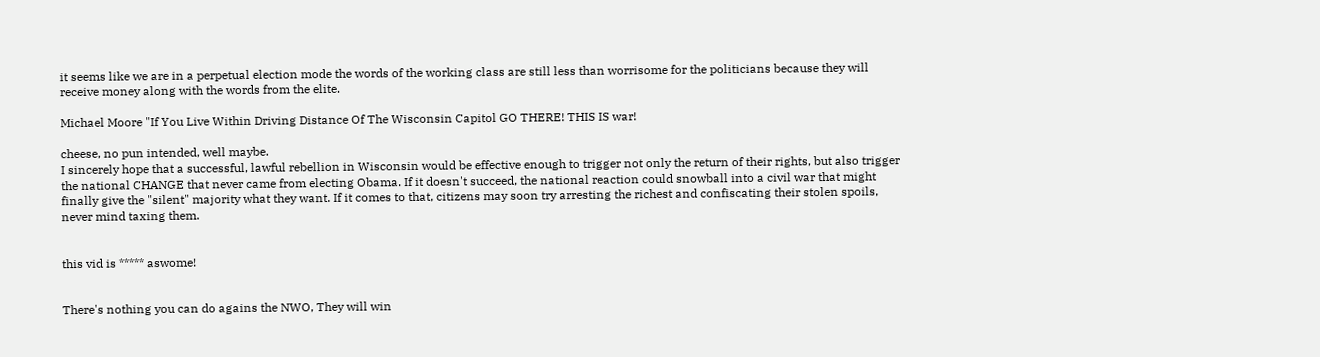it seems like we are in a perpetual election mode the words of the working class are still less than worrisome for the politicians because they will receive money along with the words from the elite.

Michael Moore "If You Live Within Driving Distance Of The Wisconsin Capitol GO THERE! THIS IS war!

cheese, no pun intended, well maybe.
I sincerely hope that a successful, lawful rebellion in Wisconsin would be effective enough to trigger not only the return of their rights, but also trigger the national CHANGE that never came from electing Obama. If it doesn't succeed, the national reaction could snowball into a civil war that might finally give the "silent" majority what they want. If it comes to that, citizens may soon try arresting the richest and confiscating their stolen spoils, never mind taxing them.


this vid is ***** aswome!


There's nothing you can do agains the NWO, They will win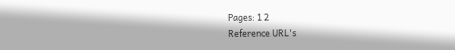Pages: 1 2
Reference URL's